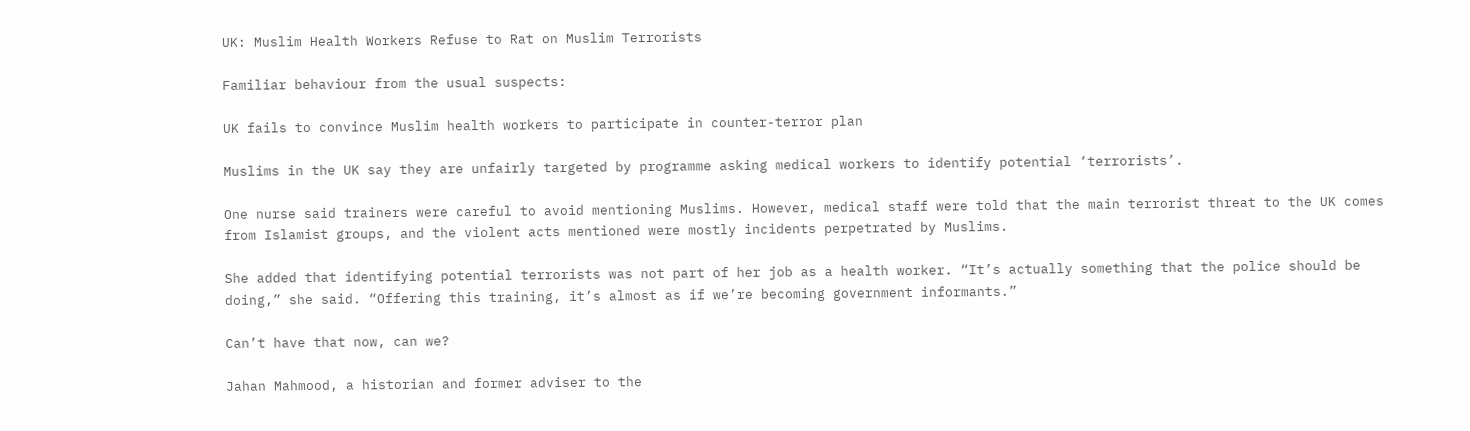UK: Muslim Health Workers Refuse to Rat on Muslim Terrorists

Familiar behaviour from the usual suspects:

UK fails to convince Muslim health workers to participate in counter-terror plan

Muslims in the UK say they are unfairly targeted by programme asking medical workers to identify potential ‘terrorists’.

One nurse said trainers were careful to avoid mentioning Muslims. However, medical staff were told that the main terrorist threat to the UK comes from Islamist groups, and the violent acts mentioned were mostly incidents perpetrated by Muslims.

She added that identifying potential terrorists was not part of her job as a health worker. “It’s actually something that the police should be doing,” she said. “Offering this training, it’s almost as if we’re becoming government informants.”

Can’t have that now, can we?

Jahan Mahmood, a historian and former adviser to the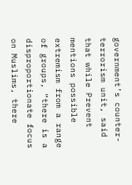government’s counter-terrorism unit, said that while Prevent mentions possible extremism from a range of groups, “there is a disproportionate focus on Muslims, there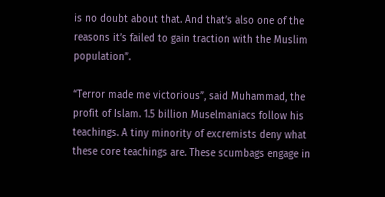is no doubt about that. And that’s also one of the reasons it’s failed to gain traction with the Muslim population”.

“Terror made me victorious”, said Muhammad, the profit of Islam. 1.5 billion Muselmaniacs follow his teachings. A tiny minority of excremists deny what these core teachings are. These scumbags engage in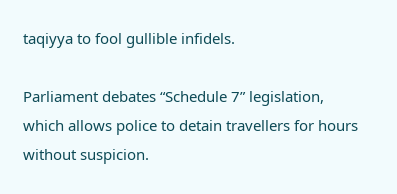taqiyya to fool gullible infidels.

Parliament debates “Schedule 7” legislation, which allows police to detain travellers for hours without suspicion.